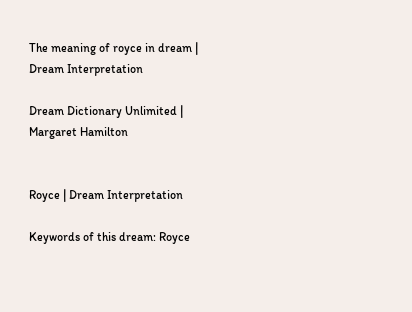The meaning of royce in dream | Dream Interpretation

Dream Dictionary Unlimited | Margaret Hamilton


Royce | Dream Interpretation

Keywords of this dream: Royce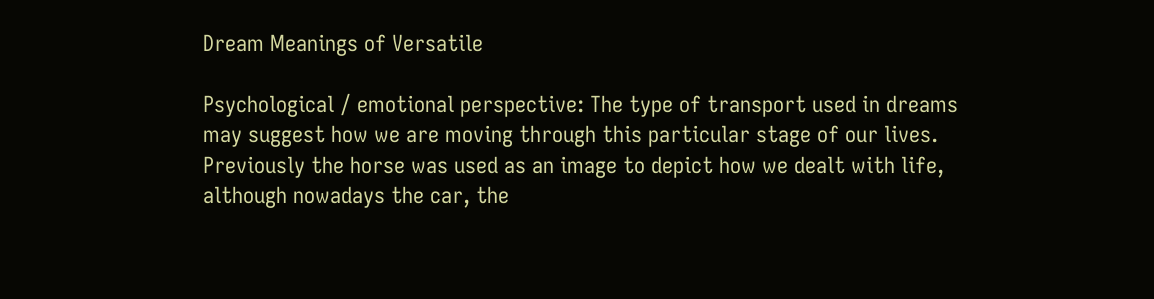Dream Meanings of Versatile

Psychological / emotional perspective: The type of transport used in dreams may suggest how we are moving through this particular stage of our lives. Previously the horse was used as an image to depict how we dealt with life, although nowadays the car, the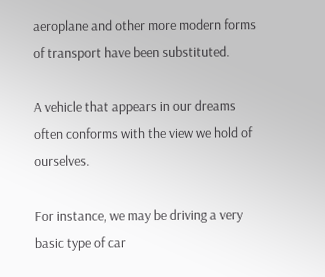aeroplane and other more modern forms of transport have been substituted.

A vehicle that appears in our dreams often conforms with the view we hold of ourselves.

For instance, we may be driving a very basic type of car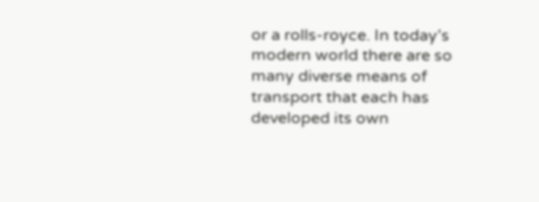or a rolls-royce. In today’s modern world there are so many diverse means of transport that each has developed its own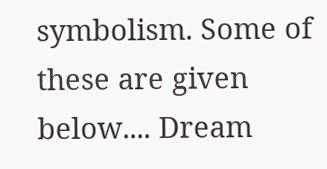symbolism. Some of these are given below.... Dream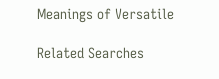Meanings of Versatile

Related Searches